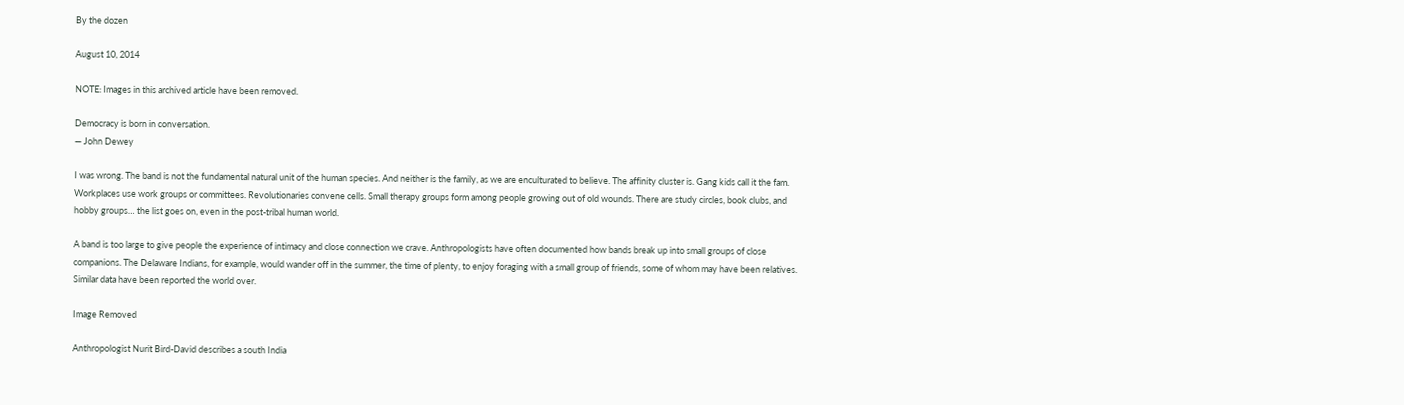By the dozen

August 10, 2014

NOTE: Images in this archived article have been removed.

Democracy is born in conversation.
— John Dewey

I was wrong. The band is not the fundamental natural unit of the human species. And neither is the family, as we are enculturated to believe. The affinity cluster is. Gang kids call it the fam. Workplaces use work groups or committees. Revolutionaries convene cells. Small therapy groups form among people growing out of old wounds. There are study circles, book clubs, and hobby groups… the list goes on, even in the post-tribal human world.

A band is too large to give people the experience of intimacy and close connection we crave. Anthropologists have often documented how bands break up into small groups of close companions. The Delaware Indians, for example, would wander off in the summer, the time of plenty, to enjoy foraging with a small group of friends, some of whom may have been relatives. Similar data have been reported the world over.

Image Removed

Anthropologist Nurit Bird-David describes a south India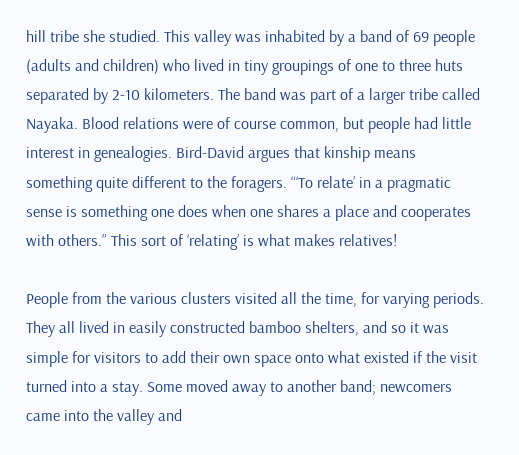hill tribe she studied. This valley was inhabited by a band of 69 people (adults and children) who lived in tiny groupings of one to three huts separated by 2-10 kilometers. The band was part of a larger tribe called Nayaka. Blood relations were of course common, but people had little interest in genealogies. Bird-David argues that kinship means something quite different to the foragers. “‘To relate’ in a pragmatic sense is something one does when one shares a place and cooperates with others.” This sort of ‘relating’ is what makes relatives!

People from the various clusters visited all the time, for varying periods. They all lived in easily constructed bamboo shelters, and so it was simple for visitors to add their own space onto what existed if the visit turned into a stay. Some moved away to another band; newcomers came into the valley and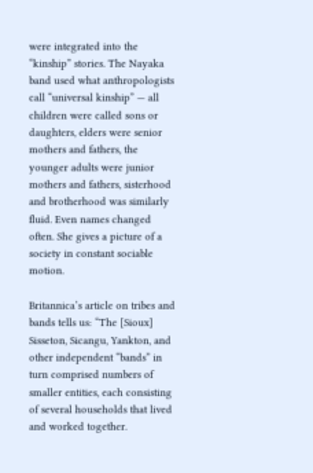were integrated into the “kinship” stories. The Nayaka band used what anthropologists call “universal kinship” — all children were called sons or daughters, elders were senior mothers and fathers, the younger adults were junior mothers and fathers, sisterhood and brotherhood was similarly fluid. Even names changed often. She gives a picture of a society in constant sociable motion.

Britannica’s article on tribes and bands tells us: “The [Sioux] Sisseton, Sicangu, Yankton, and other independent “bands” in turn comprised numbers of smaller entities, each consisting of several households that lived and worked together.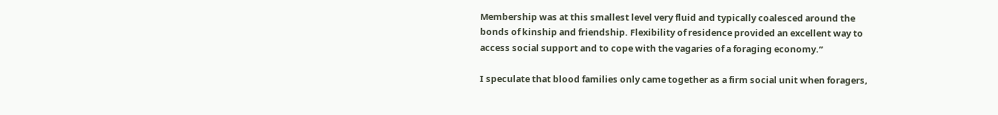Membership was at this smallest level very fluid and typically coalesced around the bonds of kinship and friendship. Flexibility of residence provided an excellent way to access social support and to cope with the vagaries of a foraging economy.”

I speculate that blood families only came together as a firm social unit when foragers,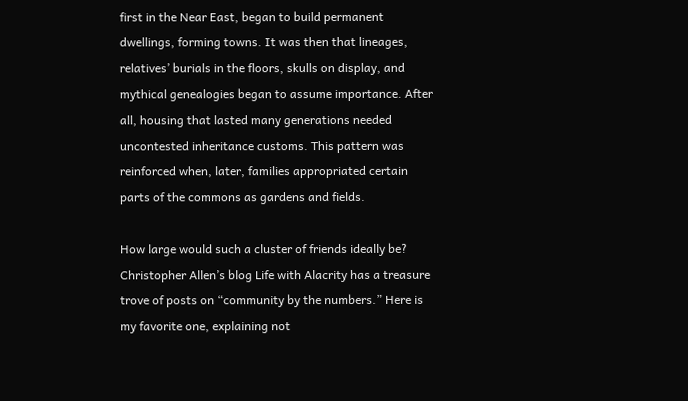first in the Near East, began to build permanent dwellings, forming towns. It was then that lineages, relatives’ burials in the floors, skulls on display, and mythical genealogies began to assume importance. After all, housing that lasted many generations needed uncontested inheritance customs. This pattern was reinforced when, later, families appropriated certain parts of the commons as gardens and fields.

How large would such a cluster of friends ideally be? Christopher Allen’s blog Life with Alacrity has a treasure trove of posts on “community by the numbers.” Here is my favorite one, explaining not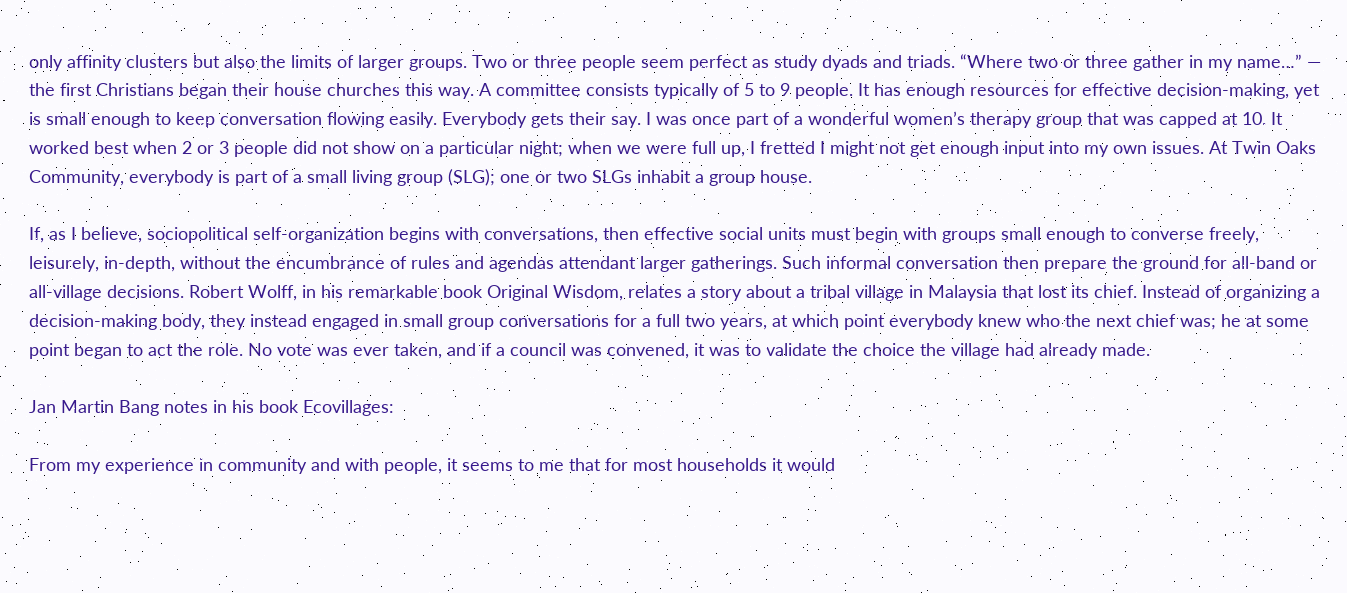only affinity clusters but also the limits of larger groups. Two or three people seem perfect as study dyads and triads. “Where two or three gather in my name…” — the first Christians began their house churches this way. A committee consists typically of 5 to 9 people. It has enough resources for effective decision-making, yet is small enough to keep conversation flowing easily. Everybody gets their say. I was once part of a wonderful women’s therapy group that was capped at 10. It worked best when 2 or 3 people did not show on a particular night; when we were full up, I fretted I might not get enough input into my own issues. At Twin Oaks Community, everybody is part of a small living group (SLG); one or two SLGs inhabit a group house.

If, as I believe, sociopolitical self-organization begins with conversations, then effective social units must begin with groups small enough to converse freely, leisurely, in-depth, without the encumbrance of rules and agendas attendant larger gatherings. Such informal conversation then prepare the ground for all-band or all-village decisions. Robert Wolff, in his remarkable book Original Wisdom, relates a story about a tribal village in Malaysia that lost its chief. Instead of organizing a decision-making body, they instead engaged in small group conversations for a full two years, at which point everybody knew who the next chief was; he at some point began to act the role. No vote was ever taken, and if a council was convened, it was to validate the choice the village had already made.

Jan Martin Bang notes in his book Ecovillages:

From my experience in community and with people, it seems to me that for most households it would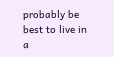probably be best to live in a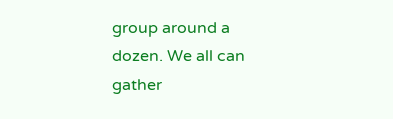group around a dozen. We all can gather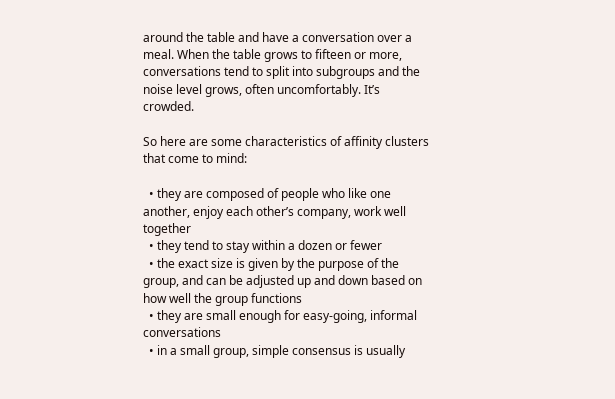around the table and have a conversation over a meal. When the table grows to fifteen or more, conversations tend to split into subgroups and the noise level grows, often uncomfortably. It’s crowded.

So here are some characteristics of affinity clusters that come to mind:

  • they are composed of people who like one another, enjoy each other’s company, work well together
  • they tend to stay within a dozen or fewer
  • the exact size is given by the purpose of the group, and can be adjusted up and down based on how well the group functions
  • they are small enough for easy-going, informal conversations
  • in a small group, simple consensus is usually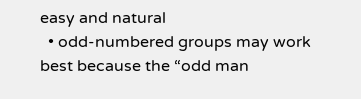easy and natural
  • odd-numbered groups may work best because the “odd man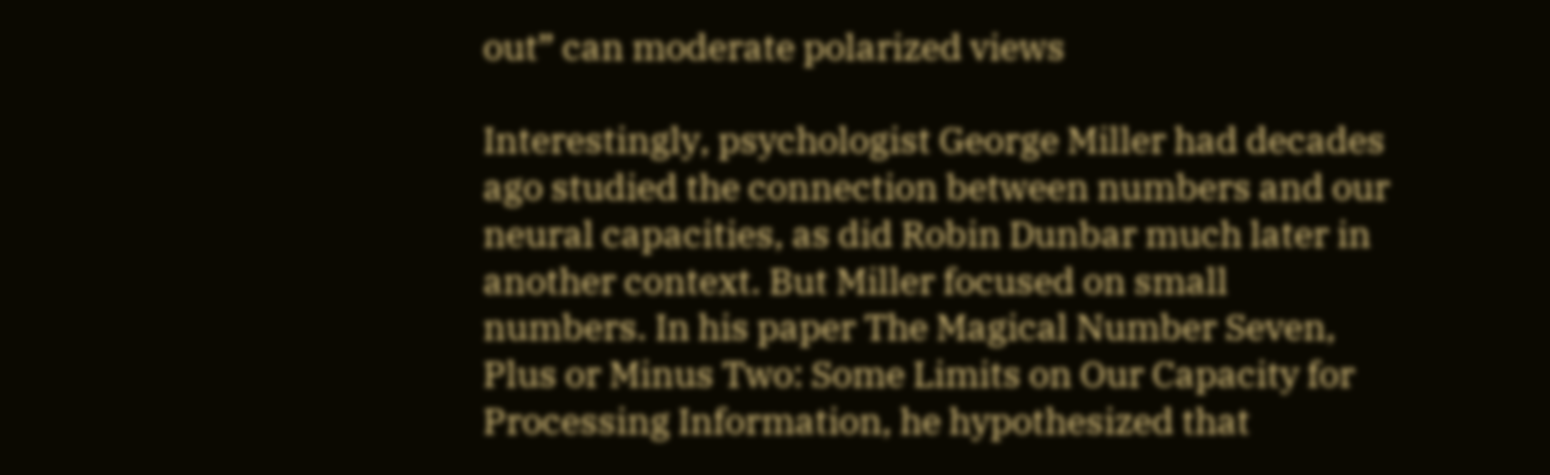out” can moderate polarized views

Interestingly, psychologist George Miller had decades ago studied the connection between numbers and our neural capacities, as did Robin Dunbar much later in another context. But Miller focused on small numbers. In his paper The Magical Number Seven, Plus or Minus Two: Some Limits on Our Capacity for Processing Information, he hypothesized that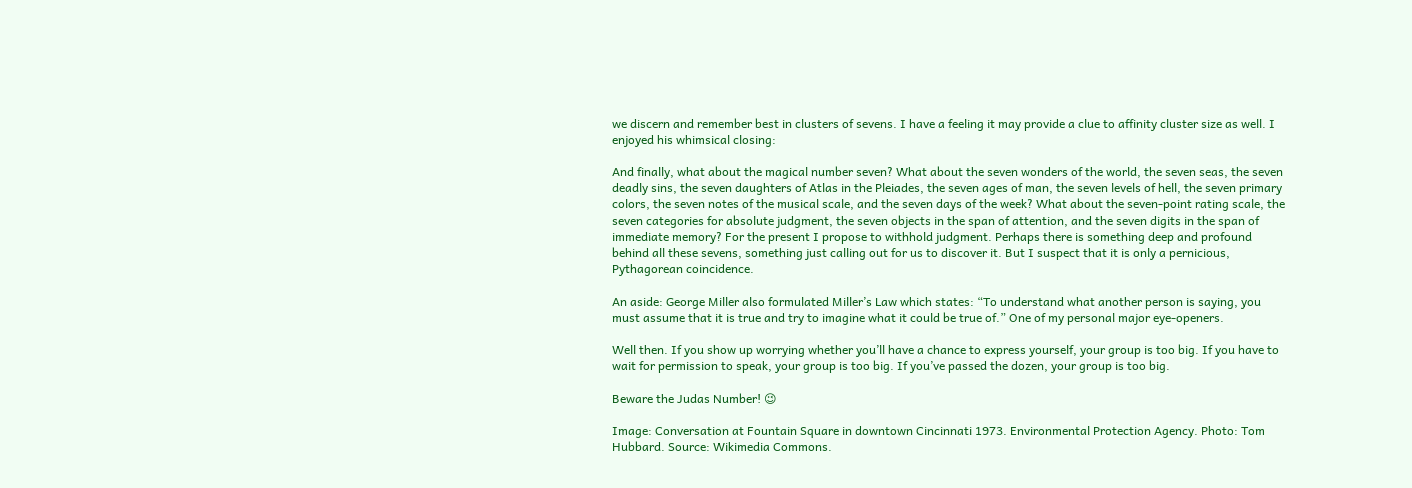we discern and remember best in clusters of sevens. I have a feeling it may provide a clue to affinity cluster size as well. I enjoyed his whimsical closing:

And finally, what about the magical number seven? What about the seven wonders of the world, the seven seas, the seven deadly sins, the seven daughters of Atlas in the Pleiades, the seven ages of man, the seven levels of hell, the seven primary colors, the seven notes of the musical scale, and the seven days of the week? What about the seven-point rating scale, the seven categories for absolute judgment, the seven objects in the span of attention, and the seven digits in the span of immediate memory? For the present I propose to withhold judgment. Perhaps there is something deep and profound behind all these sevens, something just calling out for us to discover it. But I suspect that it is only a pernicious, Pythagorean coincidence.

An aside: George Miller also formulated Miller’s Law which states: “To understand what another person is saying, you must assume that it is true and try to imagine what it could be true of.” One of my personal major eye-openers.

Well then. If you show up worrying whether you’ll have a chance to express yourself, your group is too big. If you have to wait for permission to speak, your group is too big. If you’ve passed the dozen, your group is too big.

Beware the Judas Number! 😉

Image: Conversation at Fountain Square in downtown Cincinnati 1973. Environmental Protection Agency. Photo: Tom Hubbard. Source: Wikimedia Commons.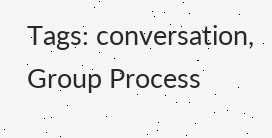Tags: conversation, Group Process